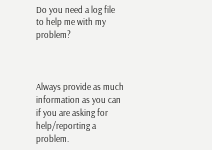Do you need a log file to help me with my problem?



Always provide as much information as you can if you are asking for help/reporting a problem.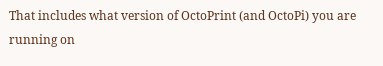That includes what version of OctoPrint (and OctoPi) you are running on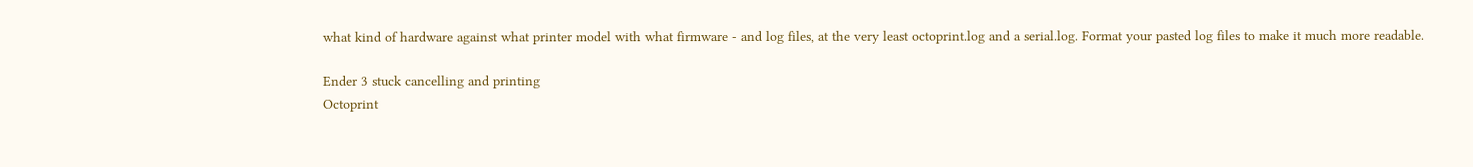what kind of hardware against what printer model with what firmware - and log files, at the very least octoprint.log and a serial.log. Format your pasted log files to make it much more readable.

Ender 3 stuck cancelling and printing
Octoprint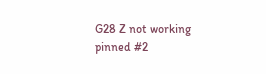G28 Z not working
pinned #2